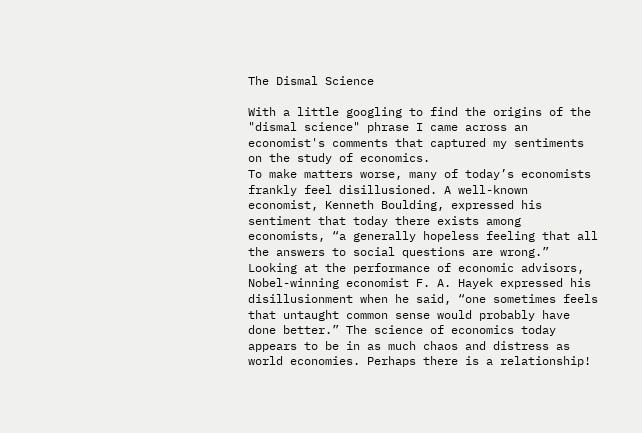The Dismal Science

With a little googling to find the origins of the "dismal science" phrase I came across an economist's comments that captured my sentiments on the study of economics.
To make matters worse, many of today’s economists frankly feel disillusioned. A well-known economist, Kenneth Boulding, expressed his sentiment that today there exists among economists, “a generally hopeless feeling that all the answers to social questions are wrong.” Looking at the performance of economic advisors, Nobel-winning economist F. A. Hayek expressed his disillusionment when he said, “one sometimes feels that untaught common sense would probably have done better.” The science of economics today appears to be in as much chaos and distress as world economies. Perhaps there is a relationship!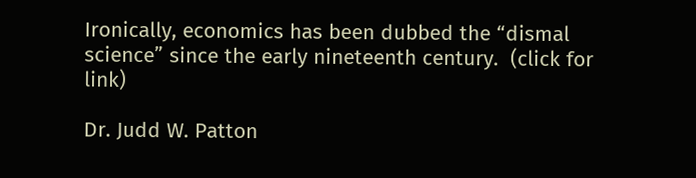Ironically, economics has been dubbed the “dismal science” since the early nineteenth century.  (click for link)

Dr. Judd W. Patton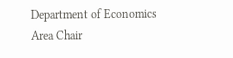Department of Economics Area Chair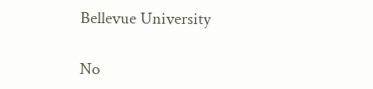Bellevue University

No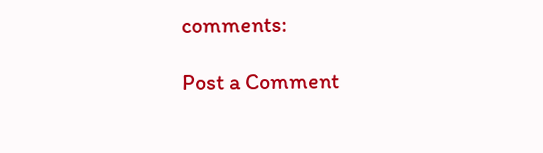comments:

Post a Comment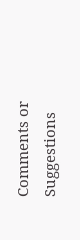Comments or Suggestions